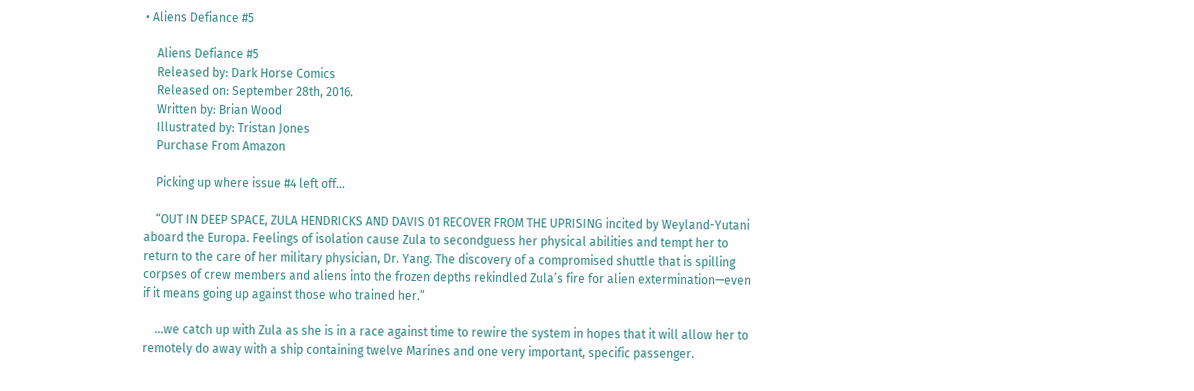• Aliens Defiance #5

    Aliens Defiance #5
    Released by: Dark Horse Comics
    Released on: September 28th, 2016.
    Written by: Brian Wood
    Illustrated by: Tristan Jones
    Purchase From Amazon

    Picking up where issue #4 left off…

    “OUT IN DEEP SPACE, ZULA HENDRICKS AND DAVIS 01 RECOVER FROM THE UPRISING incited by Weyland-Yutani aboard the Europa. Feelings of isolation cause Zula to secondguess her physical abilities and tempt her to return to the care of her military physician, Dr. Yang. The discovery of a compromised shuttle that is spilling corpses of crew members and aliens into the frozen depths rekindled Zula’s fire for alien extermination—even if it means going up against those who trained her.”

    …we catch up with Zula as she is in a race against time to rewire the system in hopes that it will allow her to remotely do away with a ship containing twelve Marines and one very important, specific passenger.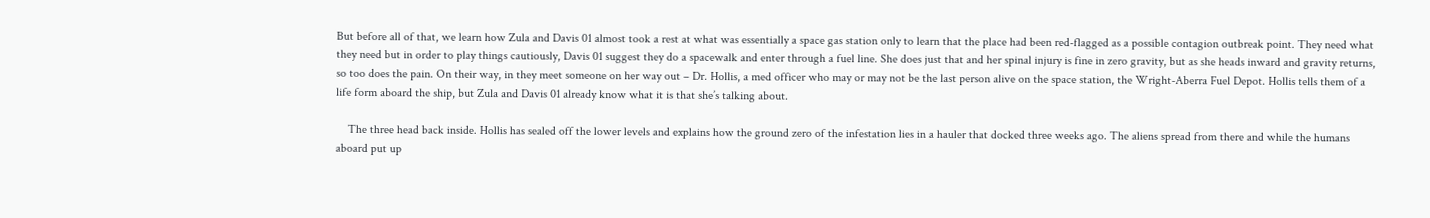But before all of that, we learn how Zula and Davis 01 almost took a rest at what was essentially a space gas station only to learn that the place had been red-flagged as a possible contagion outbreak point. They need what they need but in order to play things cautiously, Davis 01 suggest they do a spacewalk and enter through a fuel line. She does just that and her spinal injury is fine in zero gravity, but as she heads inward and gravity returns, so too does the pain. On their way, in they meet someone on her way out – Dr. Hollis, a med officer who may or may not be the last person alive on the space station, the Wright-Aberra Fuel Depot. Hollis tells them of a life form aboard the ship, but Zula and Davis 01 already know what it is that she’s talking about.

    The three head back inside. Hollis has sealed off the lower levels and explains how the ground zero of the infestation lies in a hauler that docked three weeks ago. The aliens spread from there and while the humans aboard put up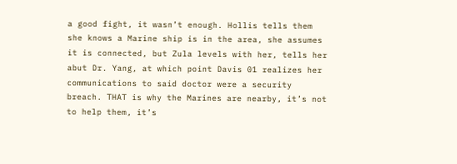a good fight, it wasn’t enough. Hollis tells them she knows a Marine ship is in the area, she assumes it is connected, but Zula levels with her, tells her abut Dr. Yang, at which point Davis 01 realizes her communications to said doctor were a security breach. THAT is why the Marines are nearby, it’s not to help them, it’s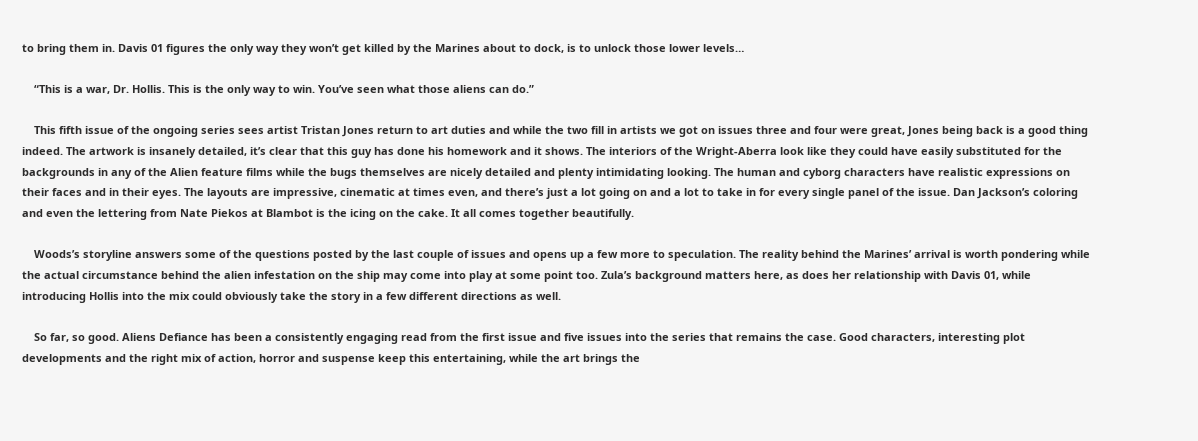to bring them in. Davis 01 figures the only way they won’t get killed by the Marines about to dock, is to unlock those lower levels…

    “This is a war, Dr. Hollis. This is the only way to win. You’ve seen what those aliens can do.”

    This fifth issue of the ongoing series sees artist Tristan Jones return to art duties and while the two fill in artists we got on issues three and four were great, Jones being back is a good thing indeed. The artwork is insanely detailed, it’s clear that this guy has done his homework and it shows. The interiors of the Wright-Aberra look like they could have easily substituted for the backgrounds in any of the Alien feature films while the bugs themselves are nicely detailed and plenty intimidating looking. The human and cyborg characters have realistic expressions on their faces and in their eyes. The layouts are impressive, cinematic at times even, and there’s just a lot going on and a lot to take in for every single panel of the issue. Dan Jackson’s coloring and even the lettering from Nate Piekos at Blambot is the icing on the cake. It all comes together beautifully.

    Woods’s storyline answers some of the questions posted by the last couple of issues and opens up a few more to speculation. The reality behind the Marines’ arrival is worth pondering while the actual circumstance behind the alien infestation on the ship may come into play at some point too. Zula’s background matters here, as does her relationship with Davis 01, while introducing Hollis into the mix could obviously take the story in a few different directions as well.

    So far, so good. Aliens Defiance has been a consistently engaging read from the first issue and five issues into the series that remains the case. Good characters, interesting plot developments and the right mix of action, horror and suspense keep this entertaining, while the art brings the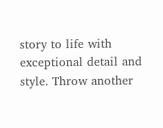story to life with exceptional detail and style. Throw another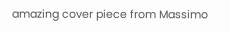amazing cover piece from Massimo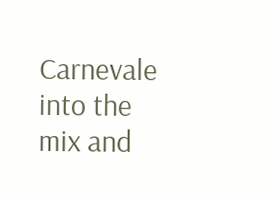Carnevale into the mix and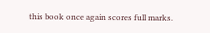this book once again scores full marks.